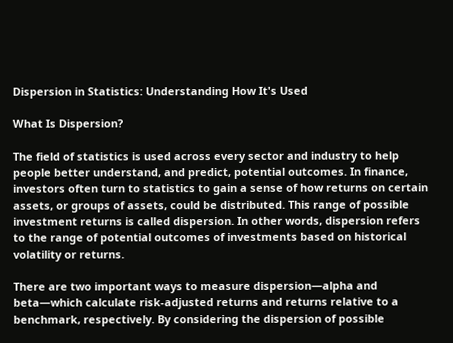Dispersion in Statistics: Understanding How It's Used

What Is Dispersion?

The field of statistics is used across every sector and industry to help people better understand, and predict, potential outcomes. In finance, investors often turn to statistics to gain a sense of how returns on certain assets, or groups of assets, could be distributed. This range of possible investment returns is called dispersion. In other words, dispersion refers to the range of potential outcomes of investments based on historical volatility or returns.

There are two important ways to measure dispersion—alpha and beta—which calculate risk-adjusted returns and returns relative to a benchmark, respectively. By considering the dispersion of possible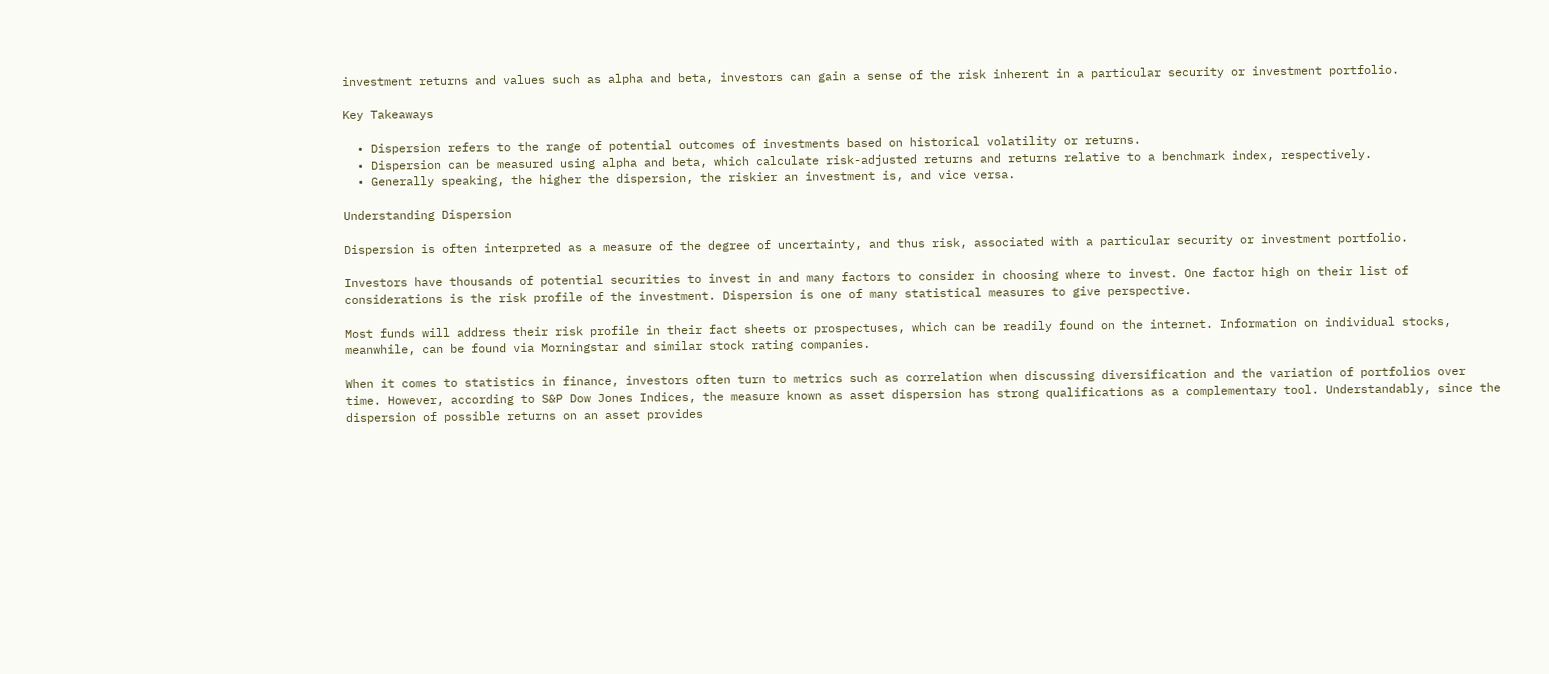investment returns and values such as alpha and beta, investors can gain a sense of the risk inherent in a particular security or investment portfolio.

Key Takeaways

  • Dispersion refers to the range of potential outcomes of investments based on historical volatility or returns.
  • Dispersion can be measured using alpha and beta, which calculate risk-adjusted returns and returns relative to a benchmark index, respectively.
  • Generally speaking, the higher the dispersion, the riskier an investment is, and vice versa.

Understanding Dispersion

Dispersion is often interpreted as a measure of the degree of uncertainty, and thus risk, associated with a particular security or investment portfolio.

Investors have thousands of potential securities to invest in and many factors to consider in choosing where to invest. One factor high on their list of considerations is the risk profile of the investment. Dispersion is one of many statistical measures to give perspective.

Most funds will address their risk profile in their fact sheets or prospectuses, which can be readily found on the internet. Information on individual stocks, meanwhile, can be found via Morningstar and similar stock rating companies.

When it comes to statistics in finance, investors often turn to metrics such as correlation when discussing diversification and the variation of portfolios over time. However, according to S&P Dow Jones Indices, the measure known as asset dispersion has strong qualifications as a complementary tool. Understandably, since the dispersion of possible returns on an asset provides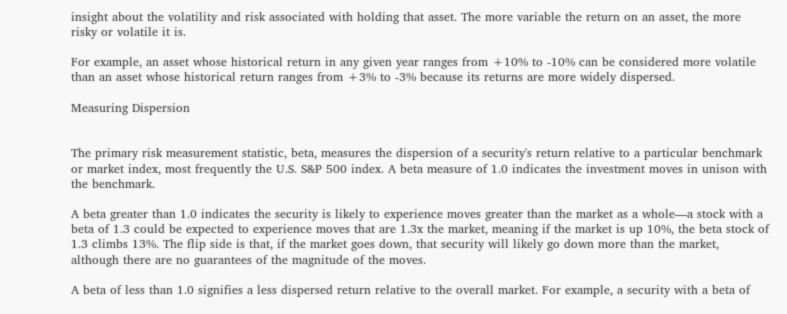insight about the volatility and risk associated with holding that asset. The more variable the return on an asset, the more risky or volatile it is.

For example, an asset whose historical return in any given year ranges from +10% to -10% can be considered more volatile than an asset whose historical return ranges from +3% to -3% because its returns are more widely dispersed.

Measuring Dispersion


The primary risk measurement statistic, beta, measures the dispersion of a security's return relative to a particular benchmark or market index, most frequently the U.S. S&P 500 index. A beta measure of 1.0 indicates the investment moves in unison with the benchmark.

A beta greater than 1.0 indicates the security is likely to experience moves greater than the market as a whole—a stock with a beta of 1.3 could be expected to experience moves that are 1.3x the market, meaning if the market is up 10%, the beta stock of 1.3 climbs 13%. The flip side is that, if the market goes down, that security will likely go down more than the market, although there are no guarantees of the magnitude of the moves.

A beta of less than 1.0 signifies a less dispersed return relative to the overall market. For example, a security with a beta of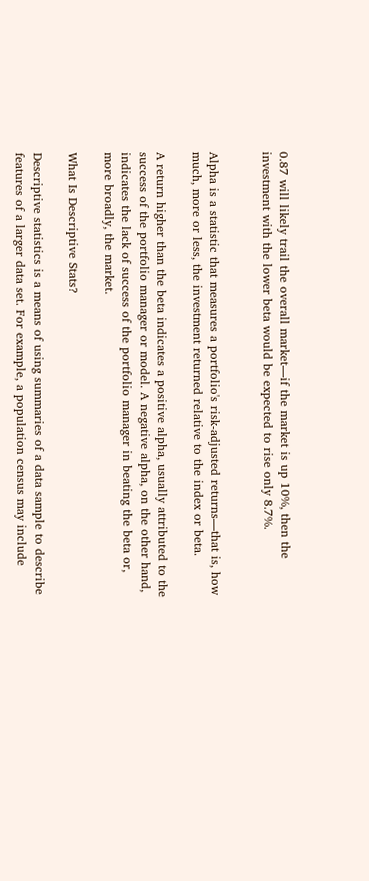0.87 will likely trail the overall market—if the market is up 10%, then the investment with the lower beta would be expected to rise only 8.7%.


Alpha is a statistic that measures a portfolio's risk-adjusted returns—that is, how much, more or less, the investment returned relative to the index or beta.

A return higher than the beta indicates a positive alpha, usually attributed to the success of the portfolio manager or model. A negative alpha, on the other hand, indicates the lack of success of the portfolio manager in beating the beta or, more broadly, the market.

What Is Descriptive Stats?

Descriptive statistics is a means of using summaries of a data sample to describe features of a larger data set. For example, a population census may include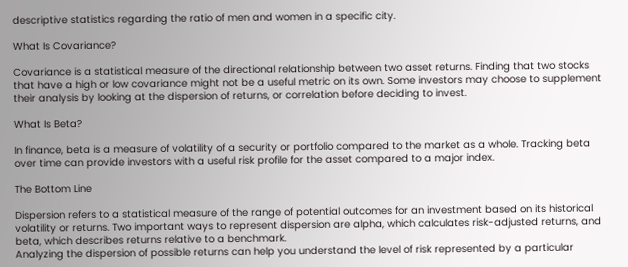descriptive statistics regarding the ratio of men and women in a specific city.

What Is Covariance?

Covariance is a statistical measure of the directional relationship between two asset returns. Finding that two stocks that have a high or low covariance might not be a useful metric on its own. Some investors may choose to supplement their analysis by looking at the dispersion of returns, or correlation before deciding to invest.

What Is Beta?

In finance, beta is a measure of volatility of a security or portfolio compared to the market as a whole. Tracking beta over time can provide investors with a useful risk profile for the asset compared to a major index.

The Bottom Line

Dispersion refers to a statistical measure of the range of potential outcomes for an investment based on its historical volatility or returns. Two important ways to represent dispersion are alpha, which calculates risk-adjusted returns, and beta, which describes returns relative to a benchmark.
Analyzing the dispersion of possible returns can help you understand the level of risk represented by a particular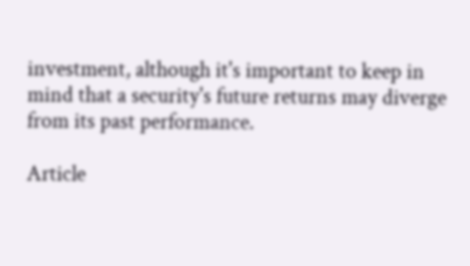investment, although it's important to keep in mind that a security's future returns may diverge from its past performance.

Article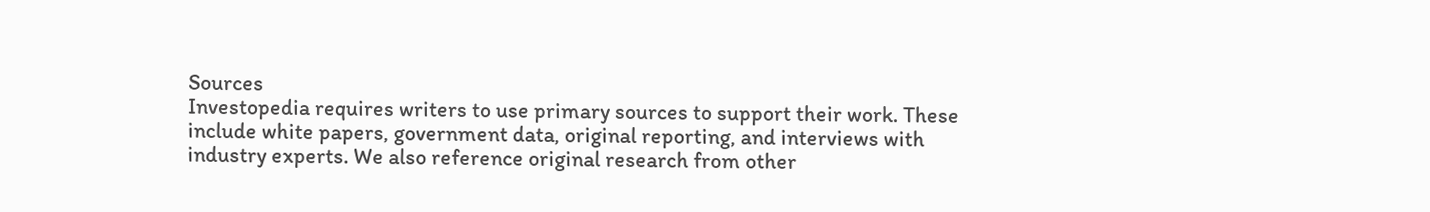Sources
Investopedia requires writers to use primary sources to support their work. These include white papers, government data, original reporting, and interviews with industry experts. We also reference original research from other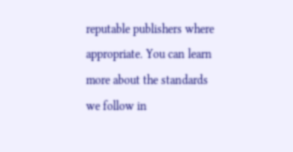reputable publishers where appropriate. You can learn more about the standards we follow in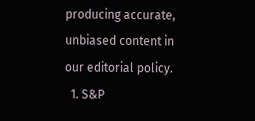producing accurate, unbiased content in our editorial policy.
  1. S&P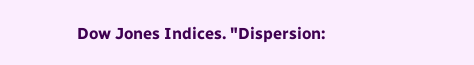Dow Jones Indices. "Dispersion: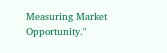Measuring Market Opportunity."